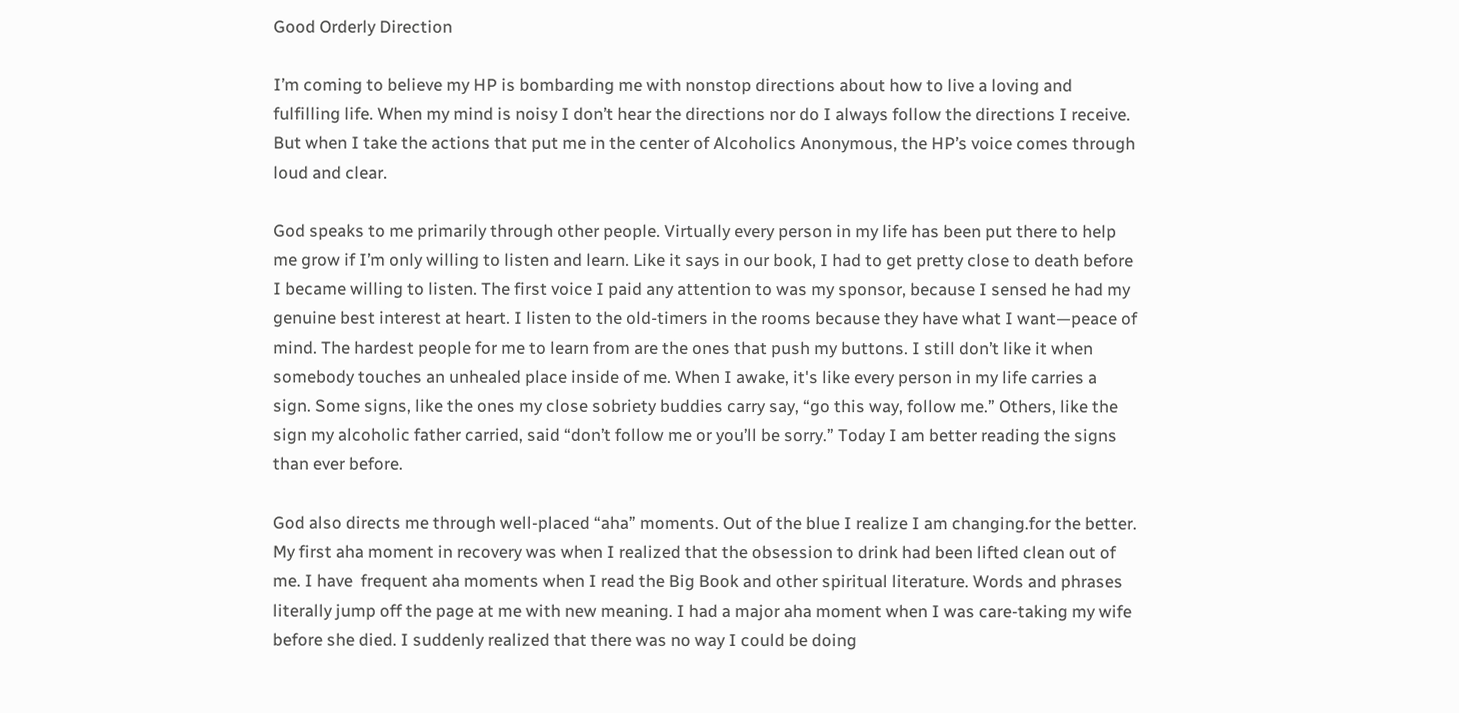Good Orderly Direction

I’m coming to believe my HP is bombarding me with nonstop directions about how to live a loving and fulfilling life. When my mind is noisy I don’t hear the directions nor do I always follow the directions I receive. But when I take the actions that put me in the center of Alcoholics Anonymous, the HP’s voice comes through loud and clear.

God speaks to me primarily through other people. Virtually every person in my life has been put there to help me grow if I’m only willing to listen and learn. Like it says in our book, I had to get pretty close to death before I became willing to listen. The first voice I paid any attention to was my sponsor, because I sensed he had my genuine best interest at heart. I listen to the old-timers in the rooms because they have what I want—peace of mind. The hardest people for me to learn from are the ones that push my buttons. I still don’t like it when somebody touches an unhealed place inside of me. When I awake, it's like every person in my life carries a sign. Some signs, like the ones my close sobriety buddies carry say, “go this way, follow me.” Others, like the sign my alcoholic father carried, said “don’t follow me or you’ll be sorry.” Today I am better reading the signs than ever before.

God also directs me through well-placed “aha” moments. Out of the blue I realize I am changing.for the better. My first aha moment in recovery was when I realized that the obsession to drink had been lifted clean out of me. I have  frequent aha moments when I read the Big Book and other spiritual literature. Words and phrases literally jump off the page at me with new meaning. I had a major aha moment when I was care-taking my wife before she died. I suddenly realized that there was no way I could be doing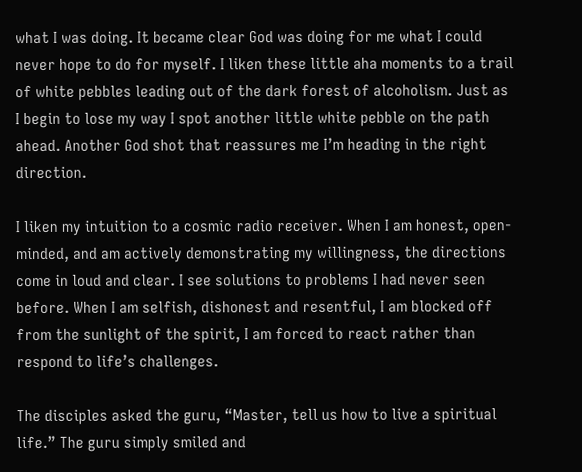what I was doing. It became clear God was doing for me what I could never hope to do for myself. I liken these little aha moments to a trail of white pebbles leading out of the dark forest of alcoholism. Just as I begin to lose my way I spot another little white pebble on the path ahead. Another God shot that reassures me I’m heading in the right direction.

I liken my intuition to a cosmic radio receiver. When I am honest, open-minded, and am actively demonstrating my willingness, the directions come in loud and clear. I see solutions to problems I had never seen before. When I am selfish, dishonest and resentful, I am blocked off from the sunlight of the spirit, I am forced to react rather than respond to life’s challenges.

The disciples asked the guru, “Master, tell us how to live a spiritual life.” The guru simply smiled and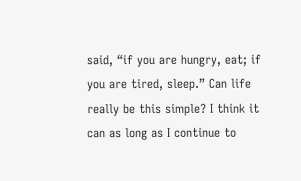said, “if you are hungry, eat; if you are tired, sleep.” Can life really be this simple? I think it can as long as I continue to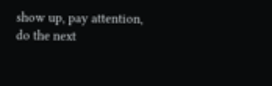show up, pay attention, do the next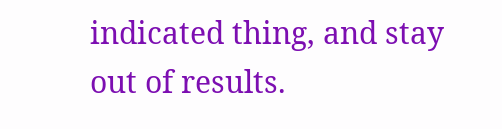indicated thing, and stay out of results.